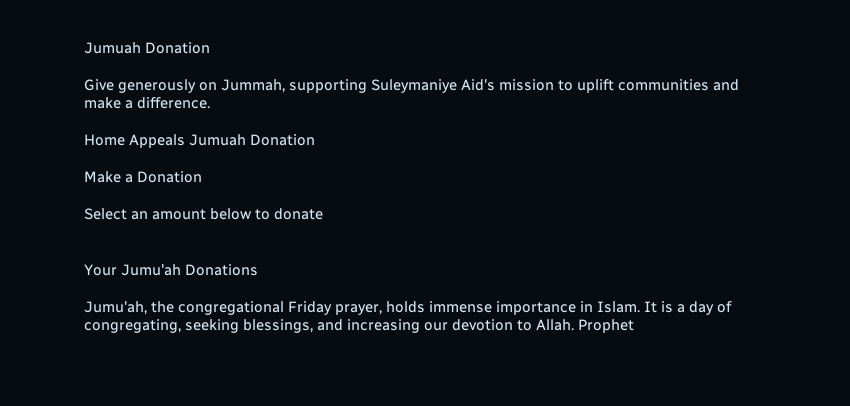Jumuah Donation

Give generously on Jummah, supporting Suleymaniye Aid's mission to uplift communities and make a difference.

Home Appeals Jumuah Donation

Make a Donation

Select an amount below to donate


Your Jumu'ah Donations

Jumu'ah, the congregational Friday prayer, holds immense importance in Islam. It is a day of congregating, seeking blessings, and increasing our devotion to Allah. Prophet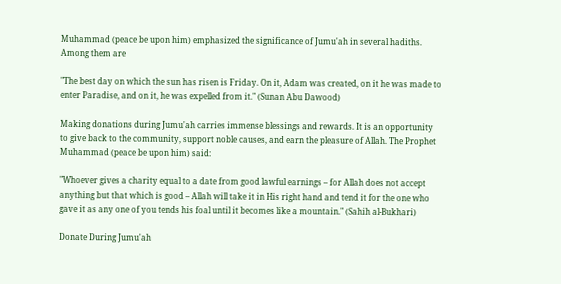Muhammad (peace be upon him) emphasized the significance of Jumu'ah in several hadiths. Among them are

"The best day on which the sun has risen is Friday. On it, Adam was created, on it he was made to enter Paradise, and on it, he was expelled from it." (Sunan Abu Dawood)

Making donations during Jumu'ah carries immense blessings and rewards. It is an opportunity to give back to the community, support noble causes, and earn the pleasure of Allah. The Prophet Muhammad (peace be upon him) said:

"Whoever gives a charity equal to a date from good lawful earnings – for Allah does not accept anything but that which is good – Allah will take it in His right hand and tend it for the one who gave it as any one of you tends his foal until it becomes like a mountain." (Sahih al-Bukhari)

Donate During Jumu'ah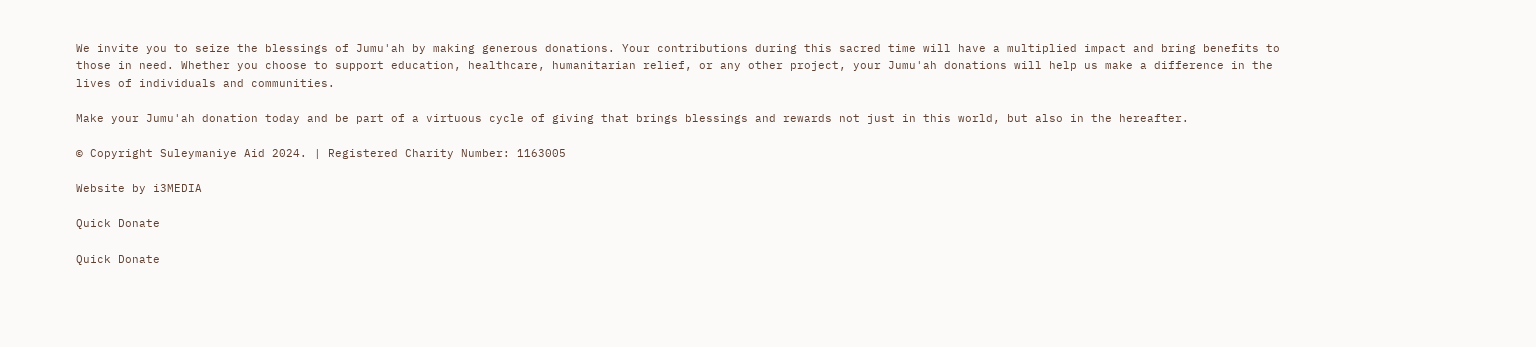We invite you to seize the blessings of Jumu'ah by making generous donations. Your contributions during this sacred time will have a multiplied impact and bring benefits to those in need. Whether you choose to support education, healthcare, humanitarian relief, or any other project, your Jumu'ah donations will help us make a difference in the lives of individuals and communities.

Make your Jumu'ah donation today and be part of a virtuous cycle of giving that brings blessings and rewards not just in this world, but also in the hereafter.

© Copyright Suleymaniye Aid 2024. | Registered Charity Number: 1163005

Website by i3MEDIA

Quick Donate

Quick Donate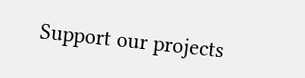Support our projects